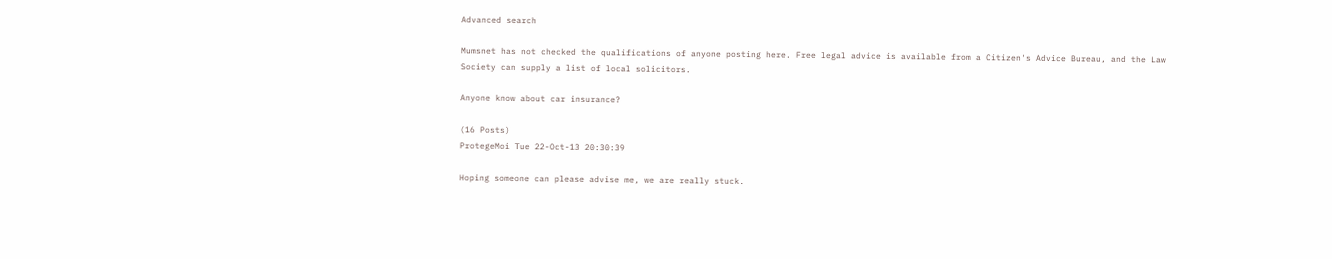Advanced search

Mumsnet has not checked the qualifications of anyone posting here. Free legal advice is available from a Citizen's Advice Bureau, and the Law Society can supply a list of local solicitors.

Anyone know about car insurance?

(16 Posts)
ProtegeMoi Tue 22-Oct-13 20:30:39

Hoping someone can please advise me, we are really stuck.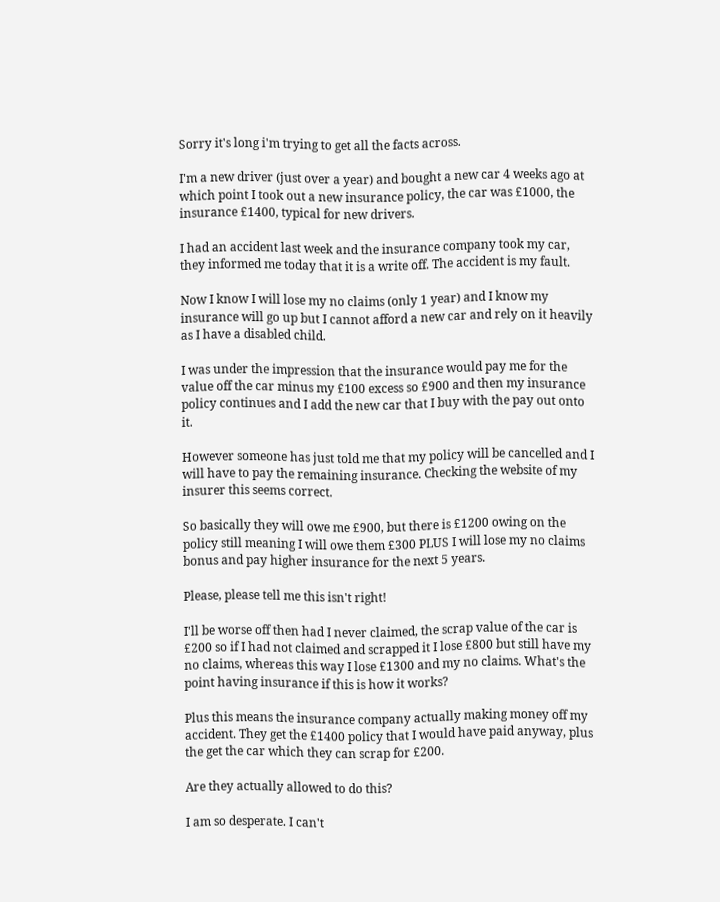Sorry it's long i'm trying to get all the facts across.

I'm a new driver (just over a year) and bought a new car 4 weeks ago at which point I took out a new insurance policy, the car was £1000, the insurance £1400, typical for new drivers.

I had an accident last week and the insurance company took my car, they informed me today that it is a write off. The accident is my fault.

Now I know I will lose my no claims (only 1 year) and I know my insurance will go up but I cannot afford a new car and rely on it heavily as I have a disabled child.

I was under the impression that the insurance would pay me for the value off the car minus my £100 excess so £900 and then my insurance policy continues and I add the new car that I buy with the pay out onto it.

However someone has just told me that my policy will be cancelled and I will have to pay the remaining insurance. Checking the website of my insurer this seems correct.

So basically they will owe me £900, but there is £1200 owing on the policy still meaning I will owe them £300 PLUS I will lose my no claims bonus and pay higher insurance for the next 5 years.

Please, please tell me this isn't right!

I'll be worse off then had I never claimed, the scrap value of the car is £200 so if I had not claimed and scrapped it I lose £800 but still have my no claims, whereas this way I lose £1300 and my no claims. What's the point having insurance if this is how it works?

Plus this means the insurance company actually making money off my accident. They get the £1400 policy that I would have paid anyway, plus the get the car which they can scrap for £200.

Are they actually allowed to do this?

I am so desperate. I can't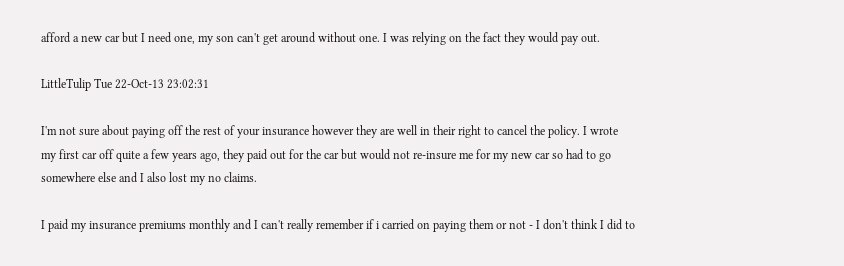afford a new car but I need one, my son can't get around without one. I was relying on the fact they would pay out.

LittleTulip Tue 22-Oct-13 23:02:31

I'm not sure about paying off the rest of your insurance however they are well in their right to cancel the policy. I wrote my first car off quite a few years ago, they paid out for the car but would not re-insure me for my new car so had to go somewhere else and I also lost my no claims.

I paid my insurance premiums monthly and I can't really remember if i carried on paying them or not - I don't think I did to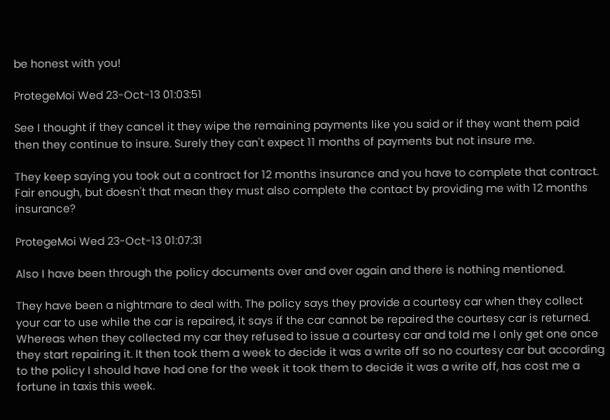be honest with you!

ProtegeMoi Wed 23-Oct-13 01:03:51

See I thought if they cancel it they wipe the remaining payments like you said or if they want them paid then they continue to insure. Surely they can't expect 11 months of payments but not insure me.

They keep saying you took out a contract for 12 months insurance and you have to complete that contract. Fair enough, but doesn't that mean they must also complete the contact by providing me with 12 months insurance?

ProtegeMoi Wed 23-Oct-13 01:07:31

Also I have been through the policy documents over and over again and there is nothing mentioned.

They have been a nightmare to deal with. The policy says they provide a courtesy car when they collect your car to use while the car is repaired, it says if the car cannot be repaired the courtesy car is returned. Whereas when they collected my car they refused to issue a courtesy car and told me I only get one once they start repairing it. It then took them a week to decide it was a write off so no courtesy car but according to the policy I should have had one for the week it took them to decide it was a write off, has cost me a fortune in taxis this week.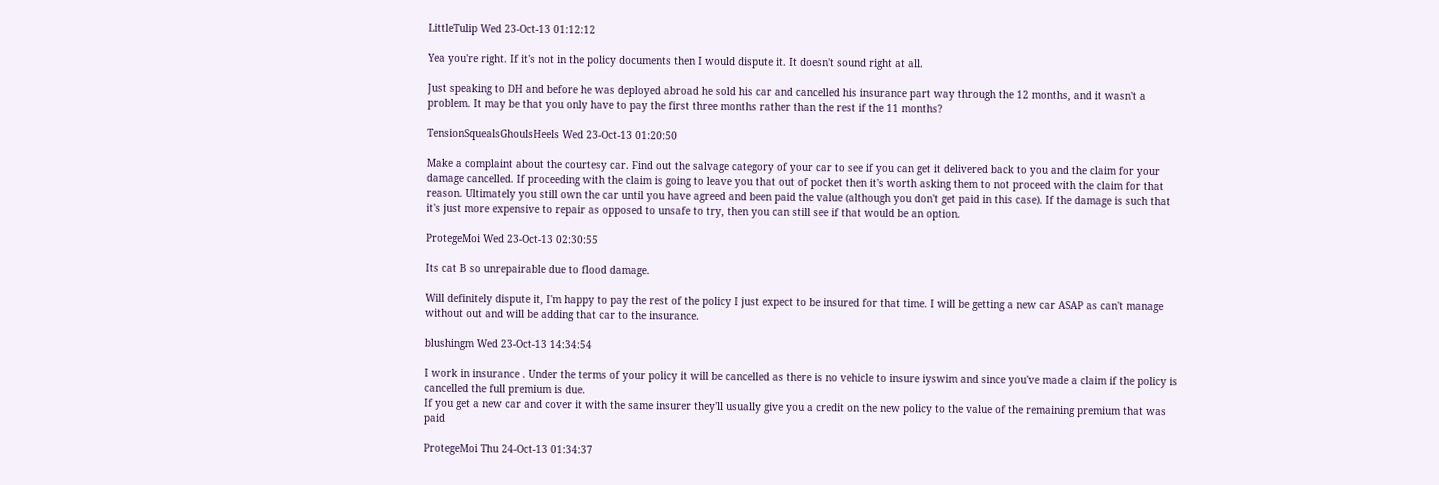LittleTulip Wed 23-Oct-13 01:12:12

Yea you're right. If it's not in the policy documents then I would dispute it. It doesn't sound right at all.

Just speaking to DH and before he was deployed abroad he sold his car and cancelled his insurance part way through the 12 months, and it wasn't a problem. It may be that you only have to pay the first three months rather than the rest if the 11 months?

TensionSquealsGhoulsHeels Wed 23-Oct-13 01:20:50

Make a complaint about the courtesy car. Find out the salvage category of your car to see if you can get it delivered back to you and the claim for your damage cancelled. If proceeding with the claim is going to leave you that out of pocket then it's worth asking them to not proceed with the claim for that reason. Ultimately you still own the car until you have agreed and been paid the value (although you don't get paid in this case). If the damage is such that it's just more expensive to repair as opposed to unsafe to try, then you can still see if that would be an option.

ProtegeMoi Wed 23-Oct-13 02:30:55

Its cat B so unrepairable due to flood damage.

Will definitely dispute it, I'm happy to pay the rest of the policy I just expect to be insured for that time. I will be getting a new car ASAP as can't manage without out and will be adding that car to the insurance.

blushingm Wed 23-Oct-13 14:34:54

I work in insurance . Under the terms of your policy it will be cancelled as there is no vehicle to insure iyswim and since you've made a claim if the policy is cancelled the full premium is due.
If you get a new car and cover it with the same insurer they'll usually give you a credit on the new policy to the value of the remaining premium that was paid

ProtegeMoi Thu 24-Oct-13 01:34:37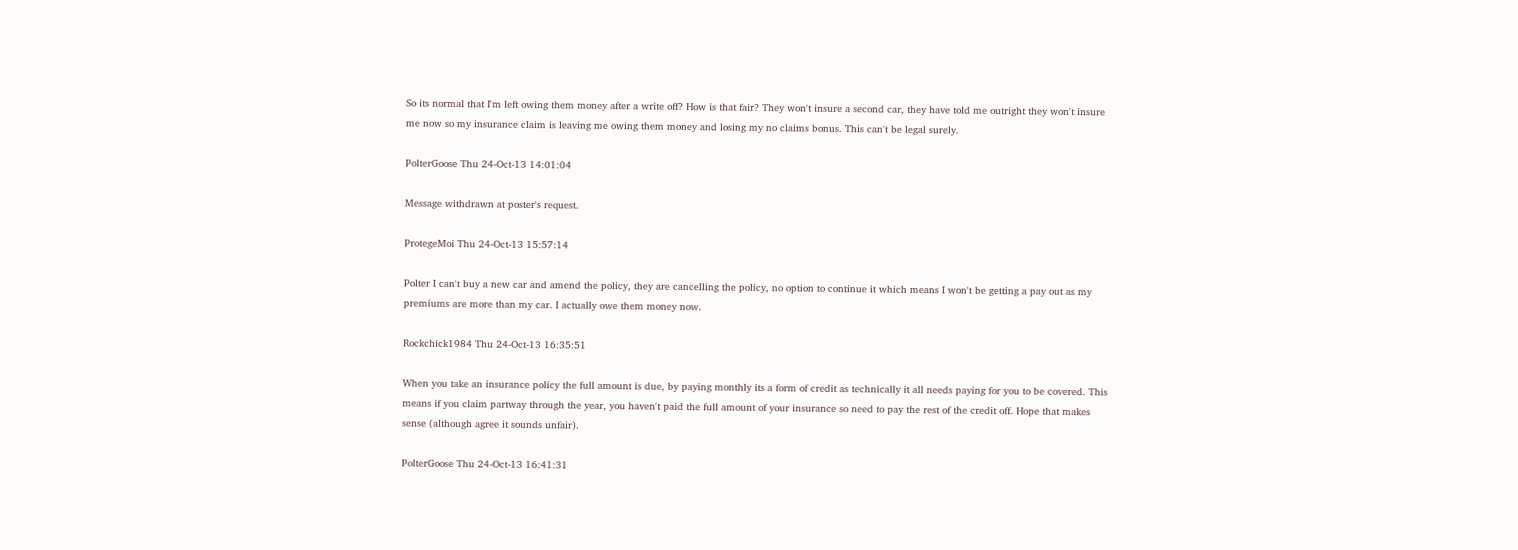So its normal that I'm left owing them money after a write off? How is that fair? They won't insure a second car, they have told me outright they won't insure me now so my insurance claim is leaving me owing them money and losing my no claims bonus. This can't be legal surely.

PolterGoose Thu 24-Oct-13 14:01:04

Message withdrawn at poster's request.

ProtegeMoi Thu 24-Oct-13 15:57:14

Polter I can't buy a new car and amend the policy, they are cancelling the policy, no option to continue it which means I won't be getting a pay out as my premiums are more than my car. I actually owe them money now.

Rockchick1984 Thu 24-Oct-13 16:35:51

When you take an insurance policy the full amount is due, by paying monthly its a form of credit as technically it all needs paying for you to be covered. This means if you claim partway through the year, you haven't paid the full amount of your insurance so need to pay the rest of the credit off. Hope that makes sense (although agree it sounds unfair).

PolterGoose Thu 24-Oct-13 16:41:31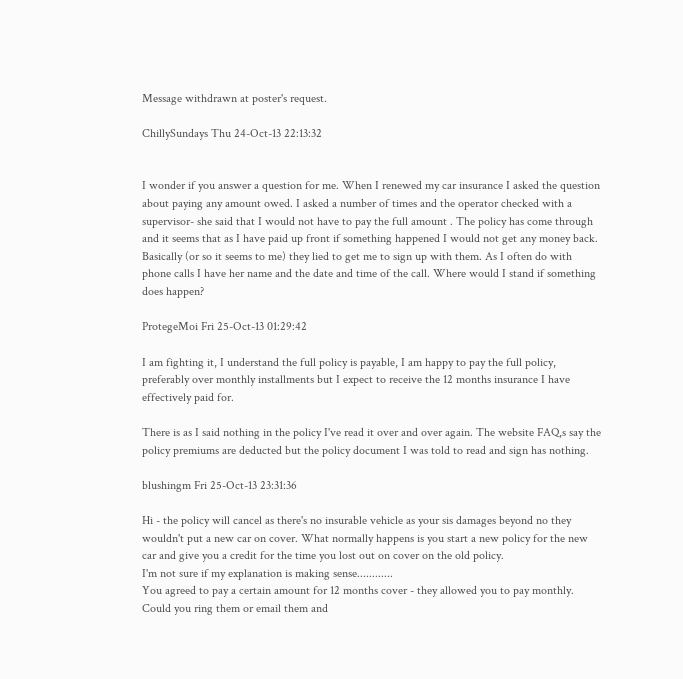Message withdrawn at poster's request.

ChillySundays Thu 24-Oct-13 22:13:32


I wonder if you answer a question for me. When I renewed my car insurance I asked the question about paying any amount owed. I asked a number of times and the operator checked with a supervisor- she said that I would not have to pay the full amount . The policy has come through and it seems that as I have paid up front if something happened I would not get any money back. Basically (or so it seems to me) they lied to get me to sign up with them. As I often do with phone calls I have her name and the date and time of the call. Where would I stand if something does happen?

ProtegeMoi Fri 25-Oct-13 01:29:42

I am fighting it, I understand the full policy is payable, I am happy to pay the full policy, preferably over monthly installments but I expect to receive the 12 months insurance I have effectively paid for.

There is as I said nothing in the policy I've read it over and over again. The website FAQ,s say the policy premiums are deducted but the policy document I was told to read and sign has nothing.

blushingm Fri 25-Oct-13 23:31:36

Hi - the policy will cancel as there's no insurable vehicle as your sis damages beyond no they wouldn't put a new car on cover. What normally happens is you start a new policy for the new car and give you a credit for the time you lost out on cover on the old policy.
I'm not sure if my explanation is making sense............
You agreed to pay a certain amount for 12 months cover - they allowed you to pay monthly.
Could you ring them or email them and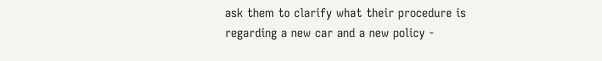ask them to clarify what their procedure is regarding a new car and a new policy -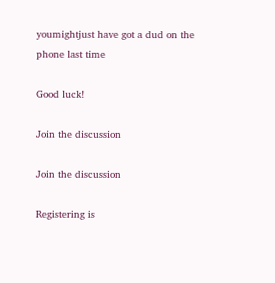youmightjust have got a dud on the phone last time

Good luck!

Join the discussion

Join the discussion

Registering is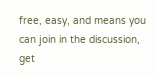free, easy, and means you can join in the discussion, get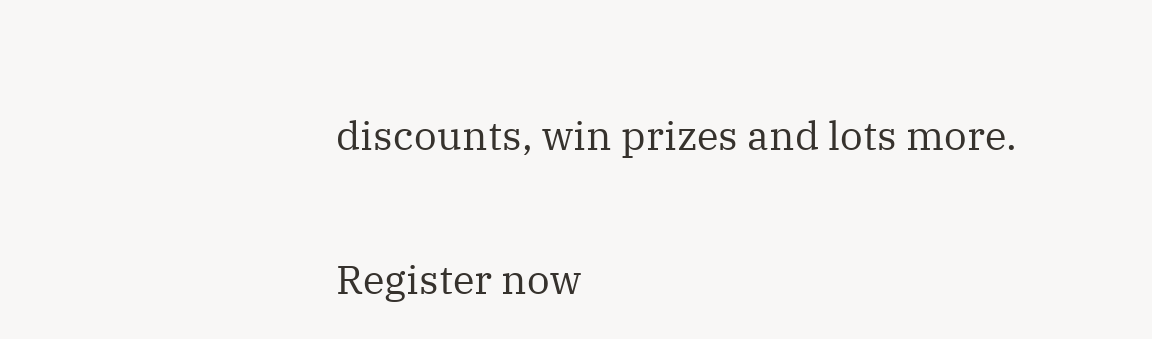discounts, win prizes and lots more.

Register now